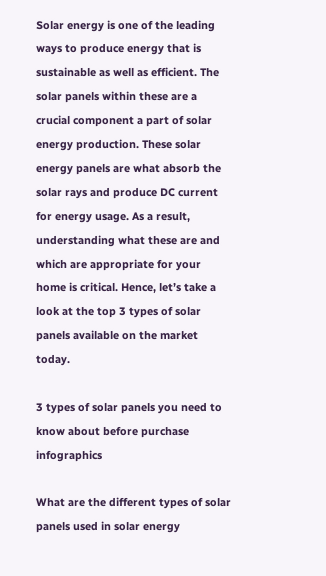Solar energy is one of the leading ways to produce energy that is sustainable as well as efficient. The solar panels within these are a crucial component a part of solar energy production. These solar energy panels are what absorb the solar rays and produce DC current for energy usage. As a result, understanding what these are and which are appropriate for your home is critical. Hence, let’s take a look at the top 3 types of solar panels available on the market today.

3 types of solar panels you need to know about before purchase infographics

What are the different types of solar panels used in solar energy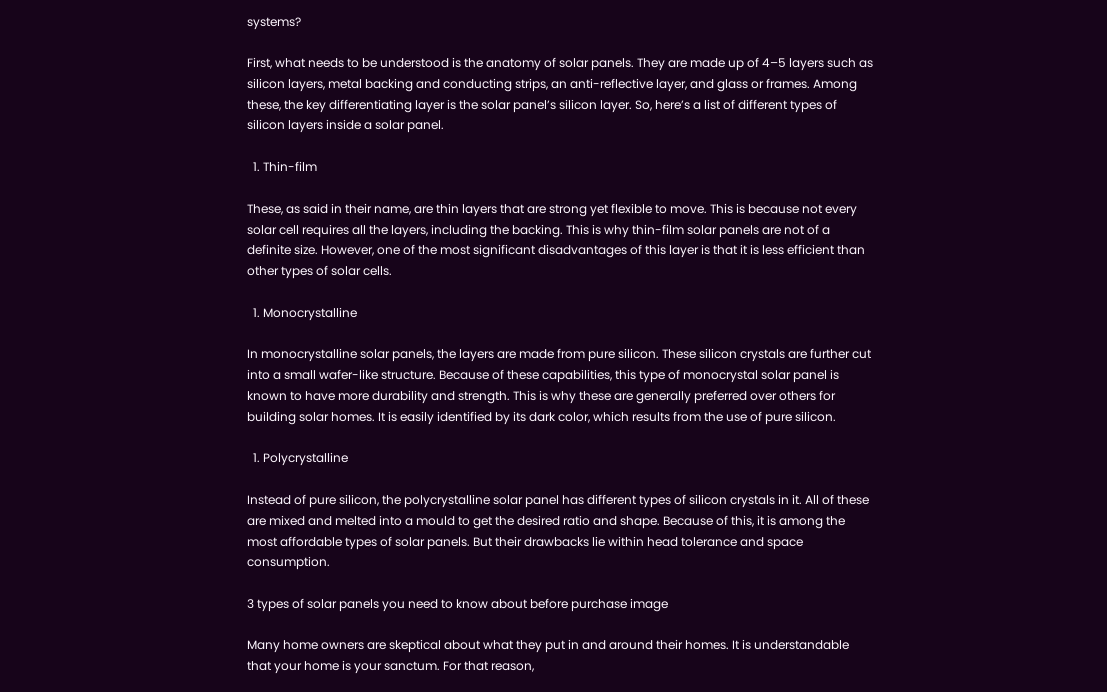systems?

First, what needs to be understood is the anatomy of solar panels. They are made up of 4–5 layers such as silicon layers, metal backing and conducting strips, an anti-reflective layer, and glass or frames. Among these, the key differentiating layer is the solar panel’s silicon layer. So, here’s a list of different types of silicon layers inside a solar panel.

  1. Thin-film

These, as said in their name, are thin layers that are strong yet flexible to move. This is because not every solar cell requires all the layers, including the backing. This is why thin-film solar panels are not of a definite size. However, one of the most significant disadvantages of this layer is that it is less efficient than other types of solar cells.

  1. Monocrystalline

In monocrystalline solar panels, the layers are made from pure silicon. These silicon crystals are further cut into a small wafer-like structure. Because of these capabilities, this type of monocrystal solar panel is known to have more durability and strength. This is why these are generally preferred over others for building solar homes. It is easily identified by its dark color, which results from the use of pure silicon.

  1. Polycrystalline

Instead of pure silicon, the polycrystalline solar panel has different types of silicon crystals in it. All of these are mixed and melted into a mould to get the desired ratio and shape. Because of this, it is among the most affordable types of solar panels. But their drawbacks lie within head tolerance and space consumption.

3 types of solar panels you need to know about before purchase image

Many home owners are skeptical about what they put in and around their homes. It is understandable that your home is your sanctum. For that reason,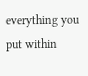everything you put within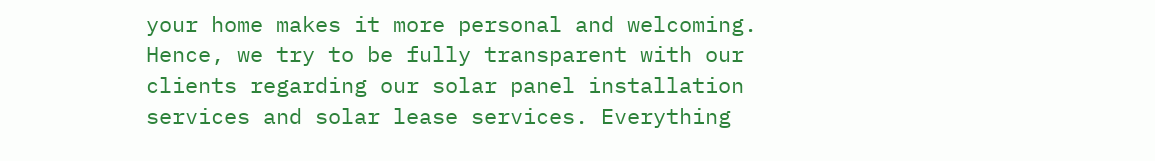your home makes it more personal and welcoming. Hence, we try to be fully transparent with our clients regarding our solar panel installation services and solar lease services. Everything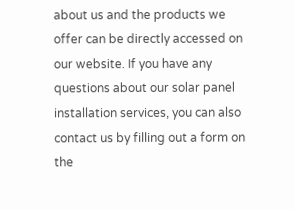about us and the products we offer can be directly accessed on our website. If you have any questions about our solar panel installation services, you can also contact us by filling out a form on the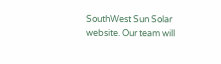SouthWest Sun Solar website. Our team will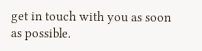get in touch with you as soon as possible.